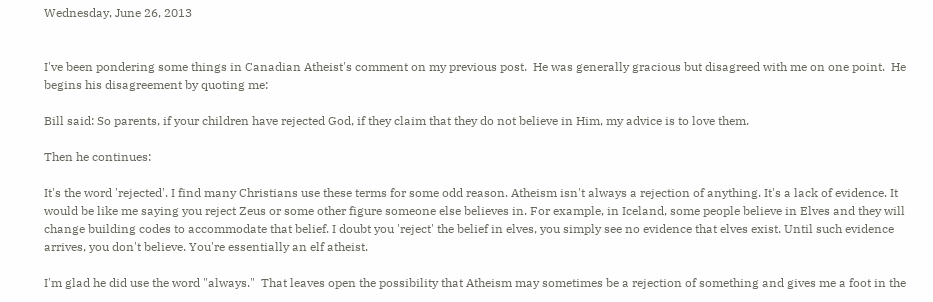Wednesday, June 26, 2013


I've been pondering some things in Canadian Atheist's comment on my previous post.  He was generally gracious but disagreed with me on one point.  He begins his disagreement by quoting me:

Bill said: So parents, if your children have rejected God, if they claim that they do not believe in Him, my advice is to love them.

Then he continues:

It's the word 'rejected'. I find many Christians use these terms for some odd reason. Atheism isn't always a rejection of anything. It's a lack of evidence. It would be like me saying you reject Zeus or some other figure someone else believes in. For example, in Iceland, some people believe in Elves and they will change building codes to accommodate that belief. I doubt you 'reject' the belief in elves, you simply see no evidence that elves exist. Until such evidence arrives, you don't believe. You're essentially an elf atheist.

I'm glad he did use the word "always."  That leaves open the possibility that Atheism may sometimes be a rejection of something and gives me a foot in the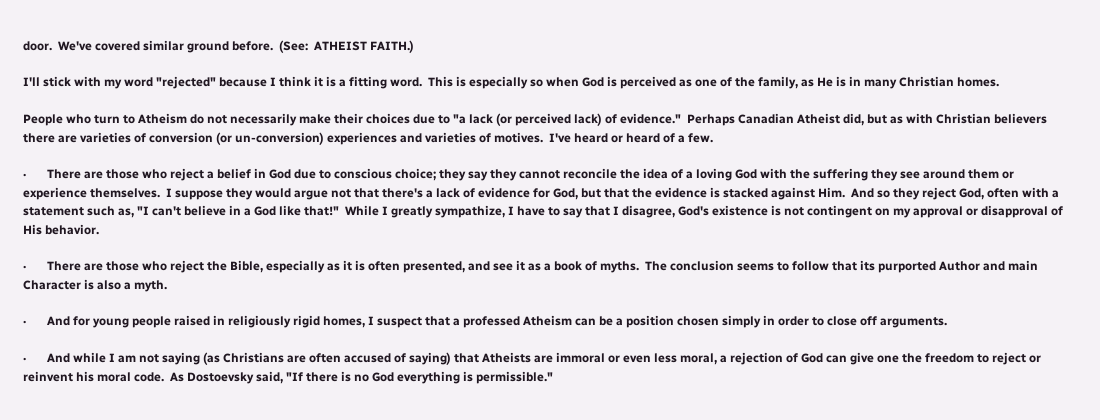door.  We've covered similar ground before.  (See:  ATHEIST FAITH.)

I'll stick with my word "rejected" because I think it is a fitting word.  This is especially so when God is perceived as one of the family, as He is in many Christian homes.

People who turn to Atheism do not necessarily make their choices due to "a lack (or perceived lack) of evidence."  Perhaps Canadian Atheist did, but as with Christian believers there are varieties of conversion (or un-conversion) experiences and varieties of motives.  I've heard or heard of a few.

·       There are those who reject a belief in God due to conscious choice; they say they cannot reconcile the idea of a loving God with the suffering they see around them or experience themselves.  I suppose they would argue not that there's a lack of evidence for God, but that the evidence is stacked against Him.  And so they reject God, often with a statement such as, "I can't believe in a God like that!"  While I greatly sympathize, I have to say that I disagree, God's existence is not contingent on my approval or disapproval of His behavior.

·       There are those who reject the Bible, especially as it is often presented, and see it as a book of myths.  The conclusion seems to follow that its purported Author and main Character is also a myth.

·       And for young people raised in religiously rigid homes, I suspect that a professed Atheism can be a position chosen simply in order to close off arguments.

·       And while I am not saying (as Christians are often accused of saying) that Atheists are immoral or even less moral, a rejection of God can give one the freedom to reject or reinvent his moral code.  As Dostoevsky said, "If there is no God everything is permissible."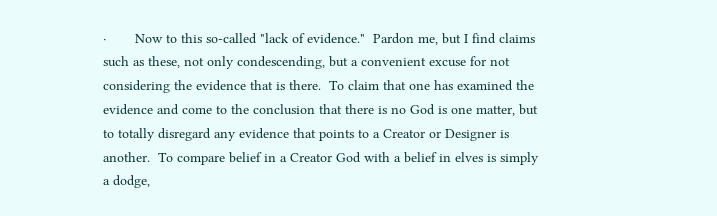·       Now to this so-called "lack of evidence."  Pardon me, but I find claims such as these, not only condescending, but a convenient excuse for not considering the evidence that is there.  To claim that one has examined the evidence and come to the conclusion that there is no God is one matter, but to totally disregard any evidence that points to a Creator or Designer is another.  To compare belief in a Creator God with a belief in elves is simply a dodge,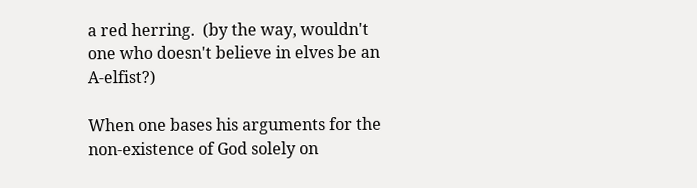a red herring.  (by the way, wouldn't one who doesn't believe in elves be an A-elfist?)

When one bases his arguments for the non-existence of God solely on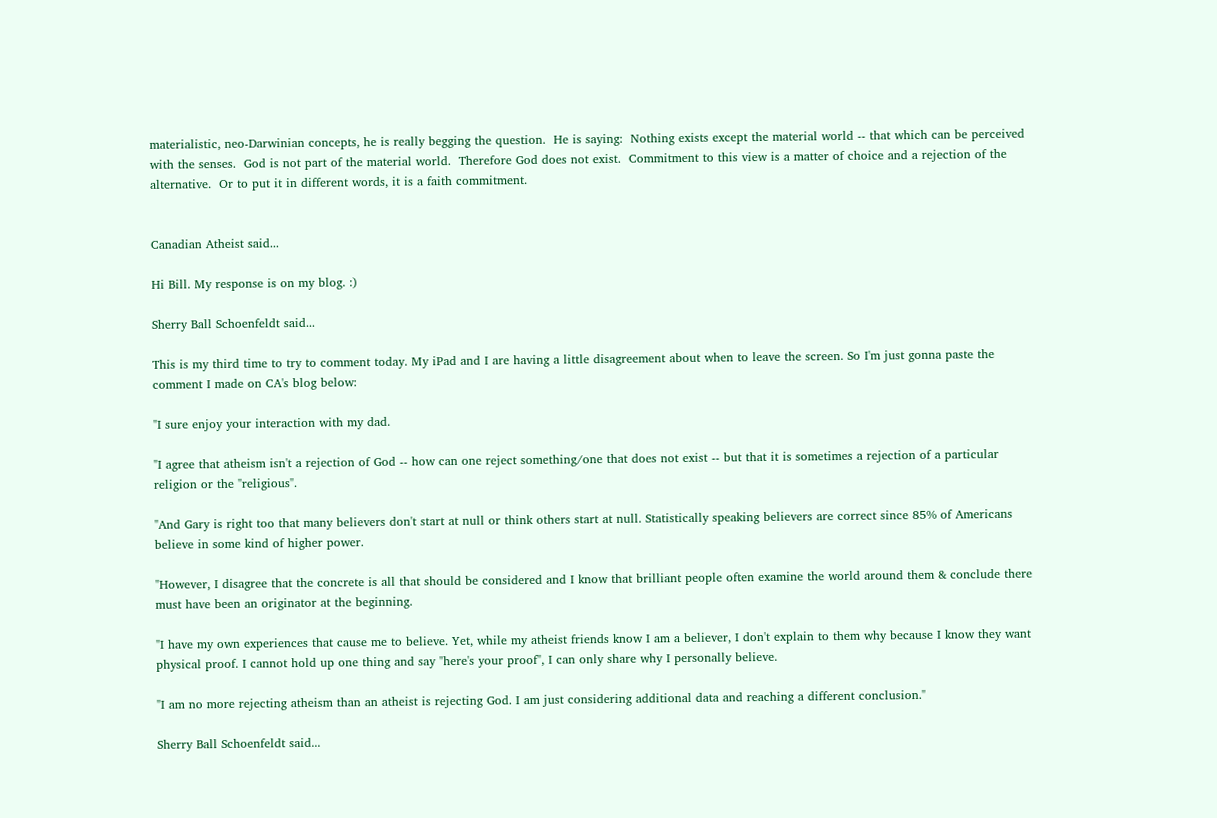materialistic, neo-Darwinian concepts, he is really begging the question.  He is saying:  Nothing exists except the material world -- that which can be perceived with the senses.  God is not part of the material world.  Therefore God does not exist.  Commitment to this view is a matter of choice and a rejection of the alternative.  Or to put it in different words, it is a faith commitment.


Canadian Atheist said...

Hi Bill. My response is on my blog. :)

Sherry Ball Schoenfeldt said...

This is my third time to try to comment today. My iPad and I are having a little disagreement about when to leave the screen. So I'm just gonna paste the comment I made on CA's blog below:

"I sure enjoy your interaction with my dad.

"I agree that atheism isn't a rejection of God -- how can one reject something/one that does not exist -- but that it is sometimes a rejection of a particular religion or the "religious".

"And Gary is right too that many believers don't start at null or think others start at null. Statistically speaking believers are correct since 85% of Americans believe in some kind of higher power.

"However, I disagree that the concrete is all that should be considered and I know that brilliant people often examine the world around them & conclude there must have been an originator at the beginning.

"I have my own experiences that cause me to believe. Yet, while my atheist friends know I am a believer, I don't explain to them why because I know they want physical proof. I cannot hold up one thing and say "here's your proof", I can only share why I personally believe.

"I am no more rejecting atheism than an atheist is rejecting God. I am just considering additional data and reaching a different conclusion."

Sherry Ball Schoenfeldt said...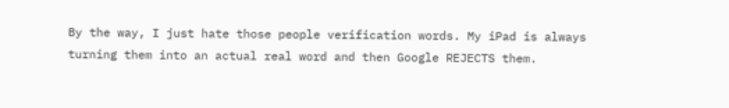By the way, I just hate those people verification words. My iPad is always turning them into an actual real word and then Google REJECTS them.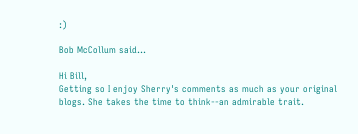:)

Bob McCollum said...

Hi Bill,
Getting so I enjoy Sherry's comments as much as your original blogs. She takes the time to think--an admirable trait.